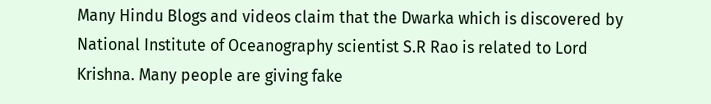Many Hindu Blogs and videos claim that the Dwarka which is discovered by National Institute of Oceanography scientist S.R Rao is related to Lord Krishna. Many people are giving fake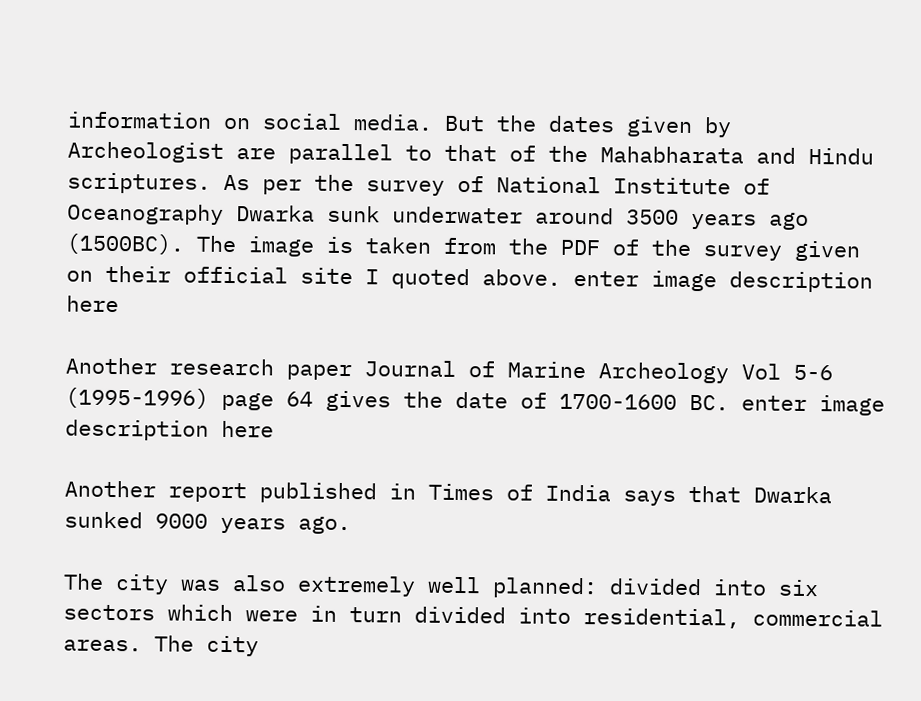information on social media. But the dates given by Archeologist are parallel to that of the Mahabharata and Hindu scriptures. As per the survey of National Institute of Oceanography Dwarka sunk underwater around 3500 years ago (1500BC). The image is taken from the PDF of the survey given on their official site I quoted above. enter image description here

Another research paper Journal of Marine Archeology Vol 5-6 (1995-1996) page 64 gives the date of 1700-1600 BC. enter image description here

Another report published in Times of India says that Dwarka sunked 9000 years ago.

The city was also extremely well planned: divided into six sectors which were in turn divided into residential, commercial areas. The city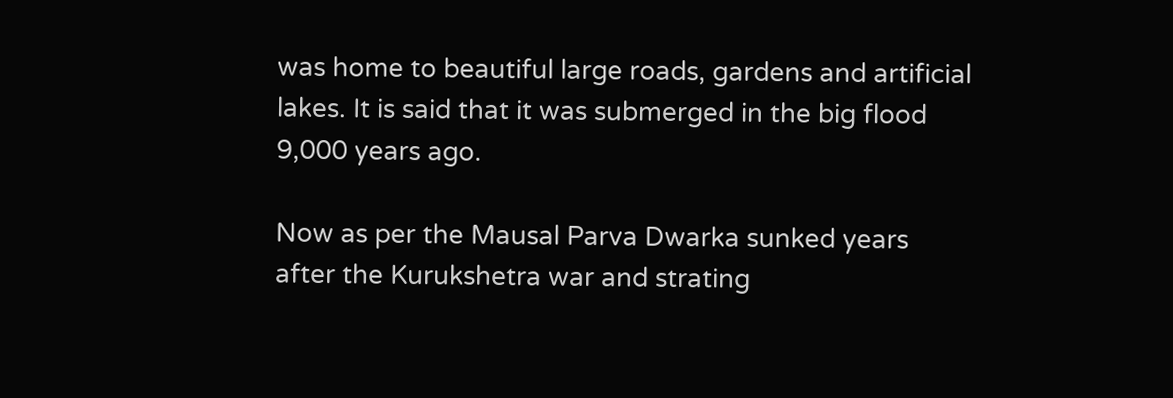was home to beautiful large roads, gardens and artificial lakes. It is said that it was submerged in the big flood 9,000 years ago.

Now as per the Mausal Parva Dwarka sunked years after the Kurukshetra war and strating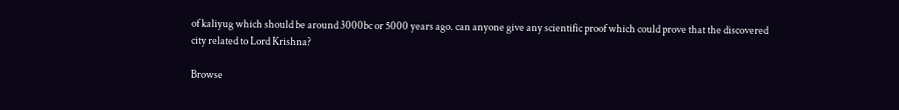of kaliyug which should be around 3000bc or 5000 years ago. can anyone give any scientific proof which could prove that the discovered city related to Lord Krishna?

Browse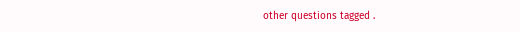other questions tagged .